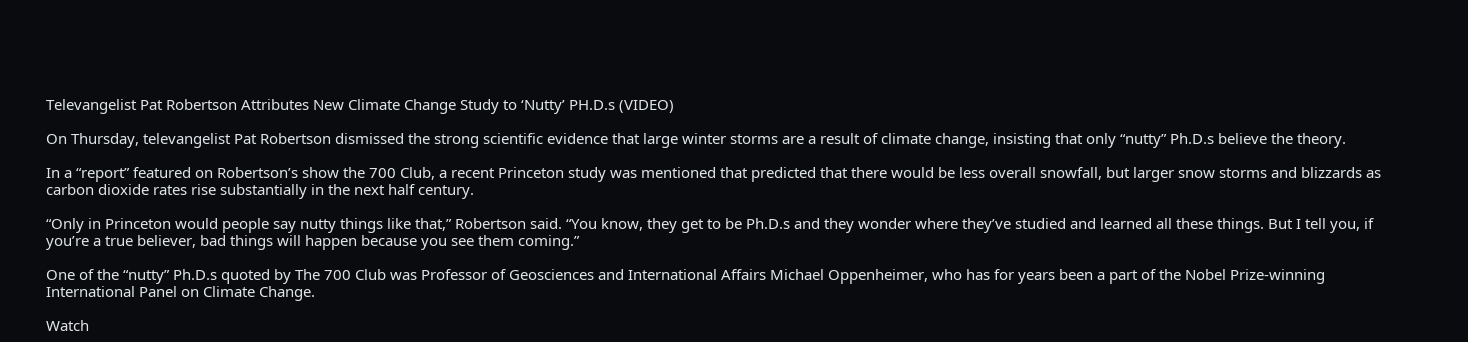Televangelist Pat Robertson Attributes New Climate Change Study to ‘Nutty’ PH.D.s (VIDEO)

On Thursday, televangelist Pat Robertson dismissed the strong scientific evidence that large winter storms are a result of climate change, insisting that only “nutty” Ph.D.s believe the theory.

In a “report” featured on Robertson’s show the 700 Club, a recent Princeton study was mentioned that predicted that there would be less overall snowfall, but larger snow storms and blizzards as carbon dioxide rates rise substantially in the next half century.

“Only in Princeton would people say nutty things like that,” Robertson said. “You know, they get to be Ph.D.s and they wonder where they’ve studied and learned all these things. But I tell you, if you’re a true believer, bad things will happen because you see them coming.”

One of the “nutty” Ph.D.s quoted by The 700 Club was Professor of Geosciences and International Affairs Michael Oppenheimer, who has for years been a part of the Nobel Prize-winning International Panel on Climate Change.

Watch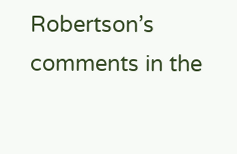Robertson’s comments in the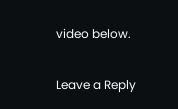video below.

Leave a Reply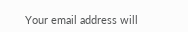Your email address will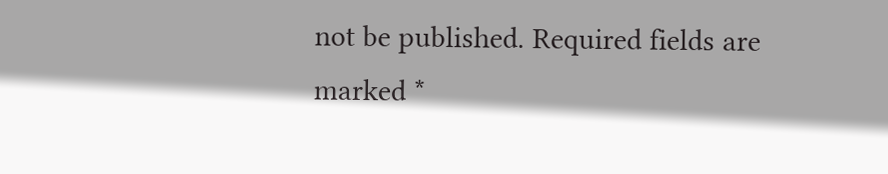not be published. Required fields are marked *